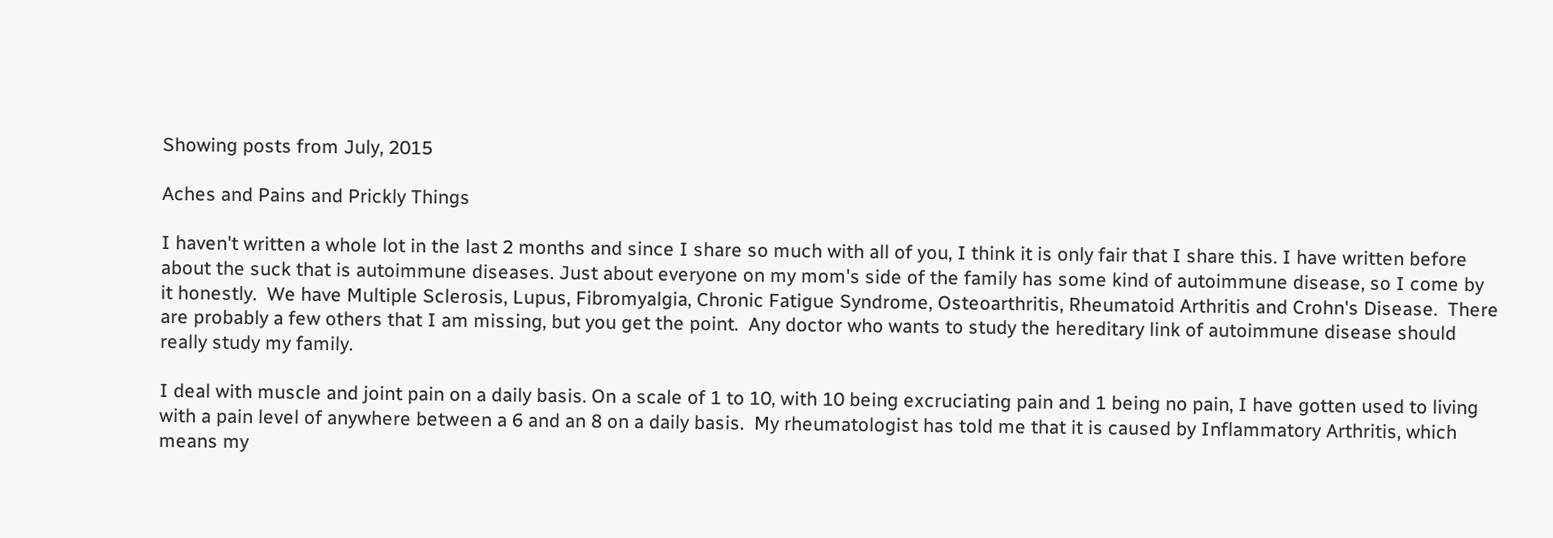Showing posts from July, 2015

Aches and Pains and Prickly Things

I haven't written a whole lot in the last 2 months and since I share so much with all of you, I think it is only fair that I share this. I have written before about the suck that is autoimmune diseases. Just about everyone on my mom's side of the family has some kind of autoimmune disease, so I come by it honestly.  We have Multiple Sclerosis, Lupus, Fibromyalgia, Chronic Fatigue Syndrome, Osteoarthritis, Rheumatoid Arthritis and Crohn's Disease.  There are probably a few others that I am missing, but you get the point.  Any doctor who wants to study the hereditary link of autoimmune disease should really study my family.

I deal with muscle and joint pain on a daily basis. On a scale of 1 to 10, with 10 being excruciating pain and 1 being no pain, I have gotten used to living with a pain level of anywhere between a 6 and an 8 on a daily basis.  My rheumatologist has told me that it is caused by Inflammatory Arthritis, which means my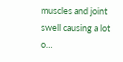muscles and joint swell causing a lot o…